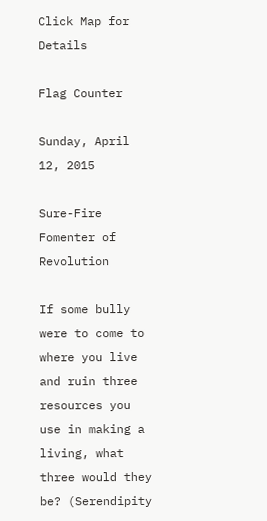Click Map for Details

Flag Counter

Sunday, April 12, 2015

Sure-Fire Fomenter of Revolution

If some bully were to come to where you live and ruin three resources you use in making a living, what three would they be? (Serendipity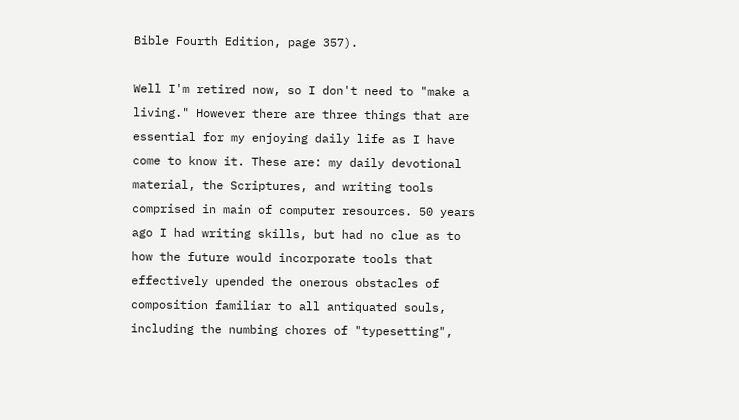Bible Fourth Edition, page 357).

Well I'm retired now, so I don't need to "make a living." However there are three things that are essential for my enjoying daily life as I have come to know it. These are: my daily devotional material, the Scriptures, and writing tools comprised in main of computer resources. 50 years ago I had writing skills, but had no clue as to how the future would incorporate tools that effectively upended the onerous obstacles of composition familiar to all antiquated souls, including the numbing chores of "typesetting",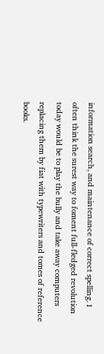information search, and maintenance of correct spelling. I often think the surest way to foment full-fledged revolution today would be to play the bully and take away computers replacing them by fiat with typewriters and tomes of reference books.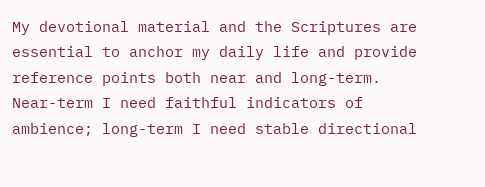My devotional material and the Scriptures are essential to anchor my daily life and provide reference points both near and long-term. Near-term I need faithful indicators of ambience; long-term I need stable directional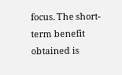focus. The short-term benefit obtained is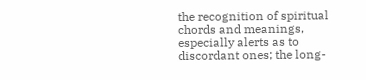the recognition of spiritual chords and meanings, especially alerts as to discordant ones; the long-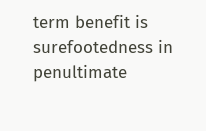term benefit is surefootedness in penultimate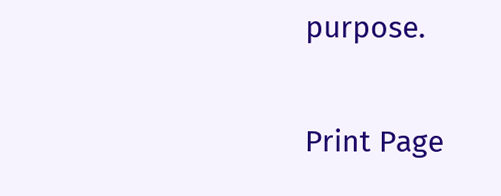purpose.

Print Page